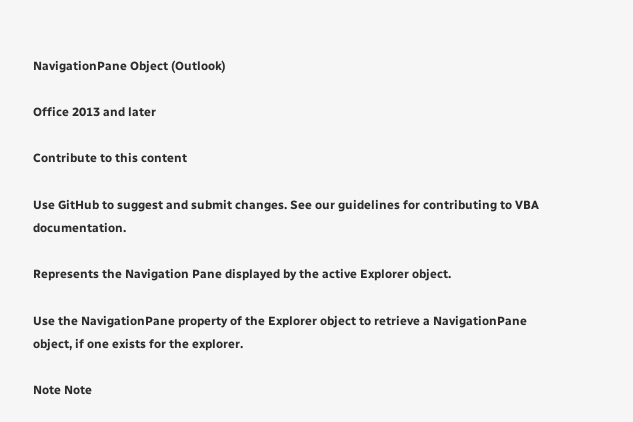NavigationPane Object (Outlook)

Office 2013 and later

Contribute to this content

Use GitHub to suggest and submit changes. See our guidelines for contributing to VBA documentation.

Represents the Navigation Pane displayed by the active Explorer object.

Use the NavigationPane property of the Explorer object to retrieve a NavigationPane object, if one exists for the explorer.

Note Note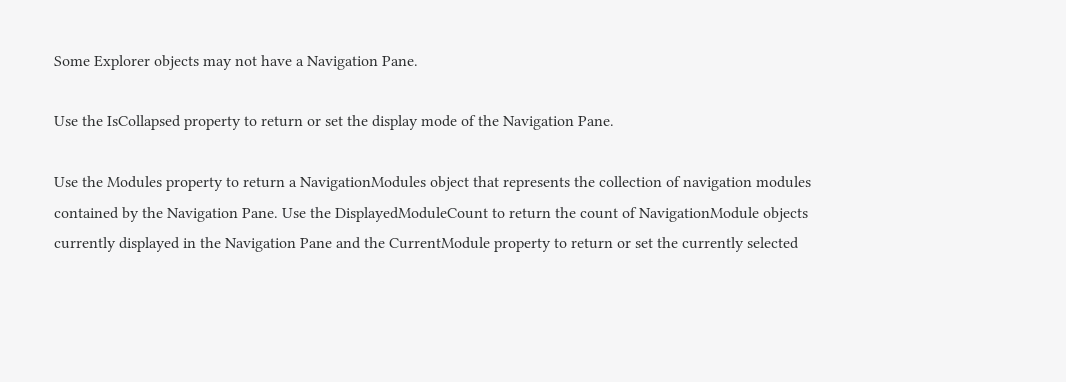Some Explorer objects may not have a Navigation Pane.

Use the IsCollapsed property to return or set the display mode of the Navigation Pane.

Use the Modules property to return a NavigationModules object that represents the collection of navigation modules contained by the Navigation Pane. Use the DisplayedModuleCount to return the count of NavigationModule objects currently displayed in the Navigation Pane and the CurrentModule property to return or set the currently selected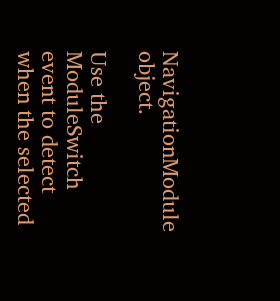NavigationModule object.

Use the ModuleSwitch event to detect when the selected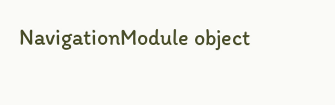NavigationModule object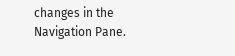changes in the Navigation Pane.